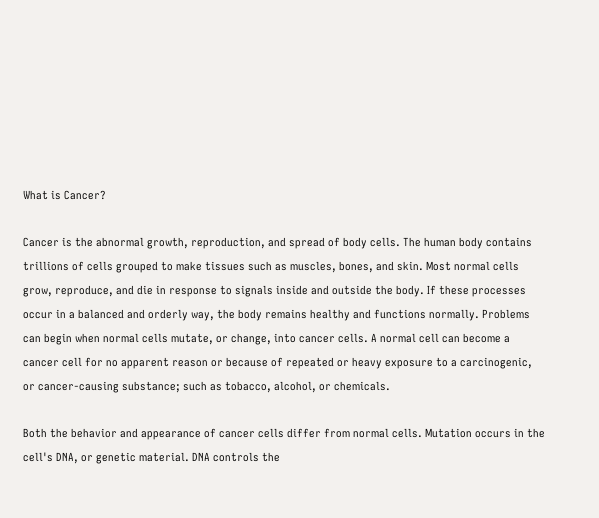What is Cancer?

Cancer is the abnormal growth, reproduction, and spread of body cells. The human body contains trillions of cells grouped to make tissues such as muscles, bones, and skin. Most normal cells grow, reproduce, and die in response to signals inside and outside the body. If these processes occur in a balanced and orderly way, the body remains healthy and functions normally. Problems can begin when normal cells mutate, or change, into cancer cells. A normal cell can become a cancer cell for no apparent reason or because of repeated or heavy exposure to a carcinogenic, or cancer-causing substance; such as tobacco, alcohol, or chemicals.

Both the behavior and appearance of cancer cells differ from normal cells. Mutation occurs in the cell's DNA, or genetic material. DNA controls the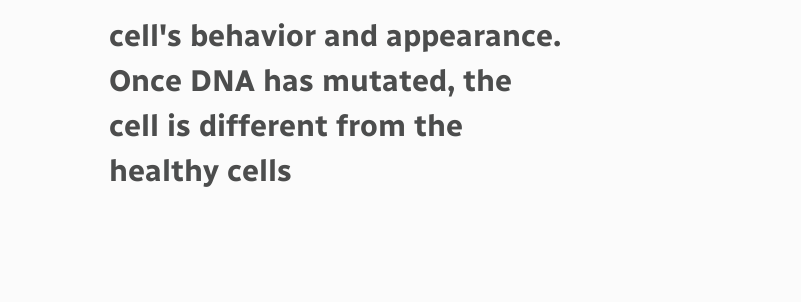cell's behavior and appearance. Once DNA has mutated, the cell is different from the healthy cells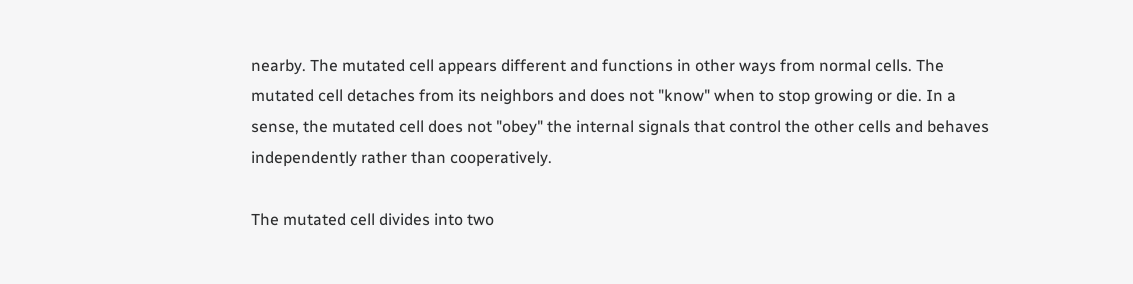nearby. The mutated cell appears different and functions in other ways from normal cells. The mutated cell detaches from its neighbors and does not "know" when to stop growing or die. In a sense, the mutated cell does not "obey" the internal signals that control the other cells and behaves independently rather than cooperatively.

The mutated cell divides into two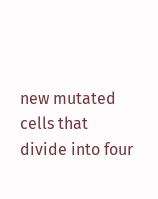new mutated cells that divide into four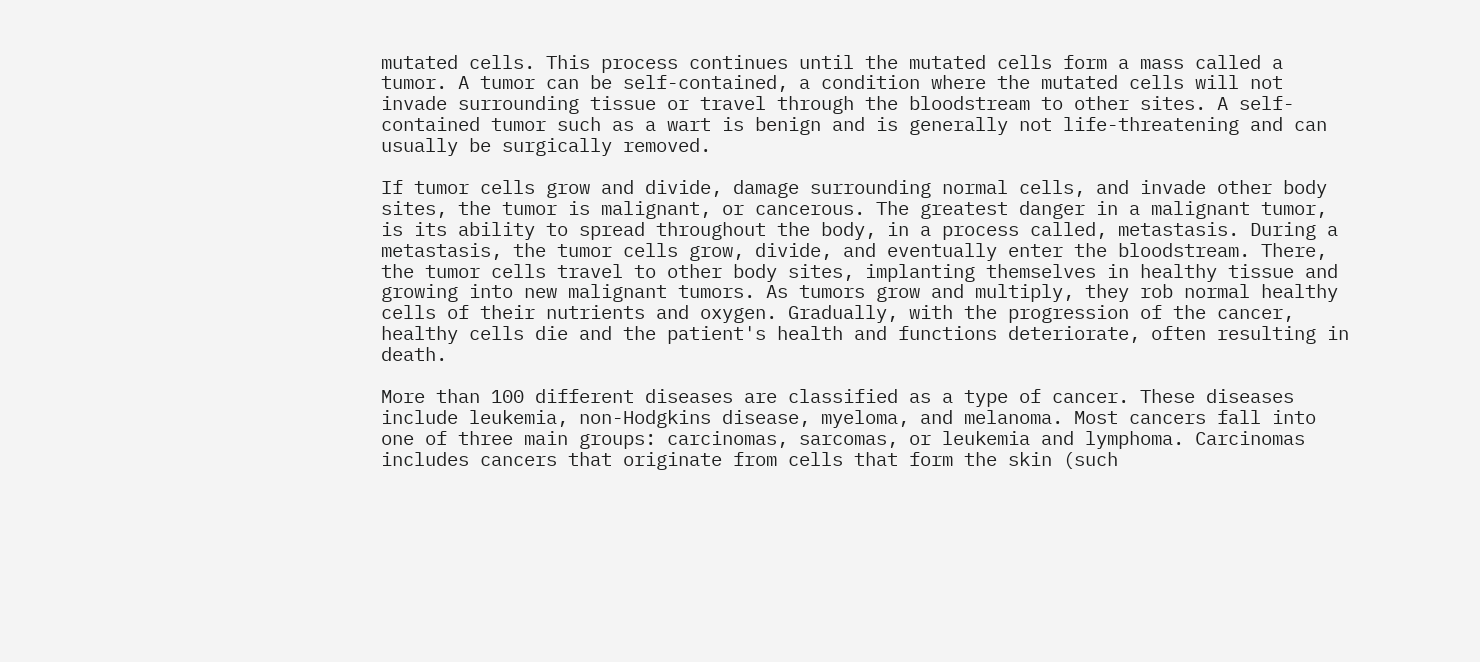mutated cells. This process continues until the mutated cells form a mass called a tumor. A tumor can be self-contained, a condition where the mutated cells will not invade surrounding tissue or travel through the bloodstream to other sites. A self-contained tumor such as a wart is benign and is generally not life-threatening and can usually be surgically removed.

If tumor cells grow and divide, damage surrounding normal cells, and invade other body sites, the tumor is malignant, or cancerous. The greatest danger in a malignant tumor, is its ability to spread throughout the body, in a process called, metastasis. During a metastasis, the tumor cells grow, divide, and eventually enter the bloodstream. There, the tumor cells travel to other body sites, implanting themselves in healthy tissue and growing into new malignant tumors. As tumors grow and multiply, they rob normal healthy cells of their nutrients and oxygen. Gradually, with the progression of the cancer, healthy cells die and the patient's health and functions deteriorate, often resulting in death.

More than 100 different diseases are classified as a type of cancer. These diseases include leukemia, non-Hodgkins disease, myeloma, and melanoma. Most cancers fall into one of three main groups: carcinomas, sarcomas, or leukemia and lymphoma. Carcinomas includes cancers that originate from cells that form the skin (such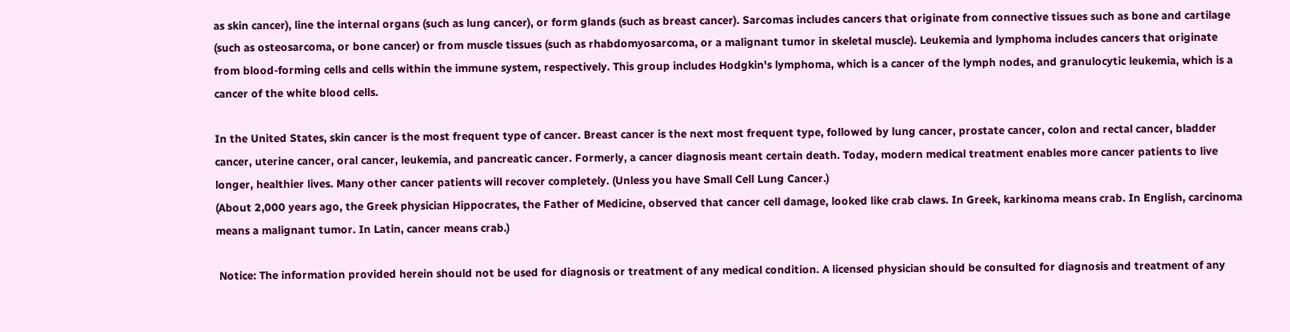as skin cancer), line the internal organs (such as lung cancer), or form glands (such as breast cancer). Sarcomas includes cancers that originate from connective tissues such as bone and cartilage (such as osteosarcoma, or bone cancer) or from muscle tissues (such as rhabdomyosarcoma, or a malignant tumor in skeletal muscle). Leukemia and lymphoma includes cancers that originate from blood-forming cells and cells within the immune system, respectively. This group includes Hodgkin's lymphoma, which is a cancer of the lymph nodes, and granulocytic leukemia, which is a cancer of the white blood cells.

In the United States, skin cancer is the most frequent type of cancer. Breast cancer is the next most frequent type, followed by lung cancer, prostate cancer, colon and rectal cancer, bladder cancer, uterine cancer, oral cancer, leukemia, and pancreatic cancer. Formerly, a cancer diagnosis meant certain death. Today, modern medical treatment enables more cancer patients to live longer, healthier lives. Many other cancer patients will recover completely. (Unless you have Small Cell Lung Cancer.)
(About 2,000 years ago, the Greek physician Hippocrates, the Father of Medicine, observed that cancer cell damage, looked like crab claws. In Greek, karkinoma means crab. In English, carcinoma means a malignant tumor. In Latin, cancer means crab.)

 Notice: The information provided herein should not be used for diagnosis or treatment of any medical condition. A licensed physician should be consulted for diagnosis and treatment of any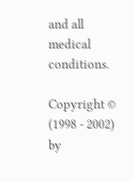and all medical conditions.

Copyright © (1998 - 2002) by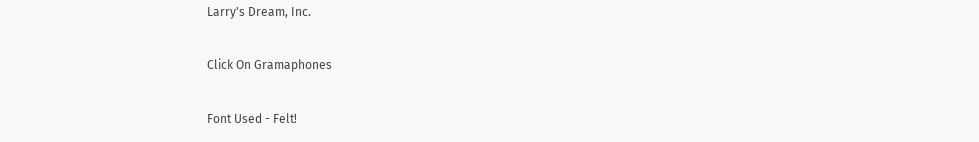Larry's Dream, Inc.

Click On Gramaphones

Font Used - Felt!